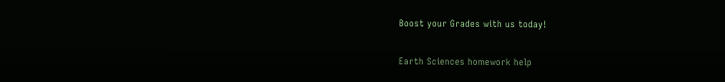Boost your Grades with us today!

Earth Sciences homework help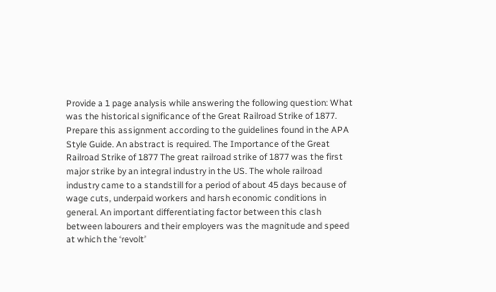Provide a 1 page analysis while answering the following question: What was the historical significance of the Great Railroad Strike of 1877. Prepare this assignment according to the guidelines found in the APA Style Guide. An abstract is required. The Importance of the Great Railroad Strike of 1877 The great railroad strike of 1877 was the first major strike by an integral industry in the US. The whole railroad industry came to a standstill for a period of about 45 days because of wage cuts, underpaid workers and harsh economic conditions in general. An important differentiating factor between this clash between labourers and their employers was the magnitude and speed at which the ‘revolt’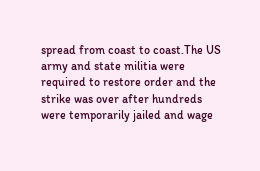spread from coast to coast.The US army and state militia were required to restore order and the strike was over after hundreds were temporarily jailed and wage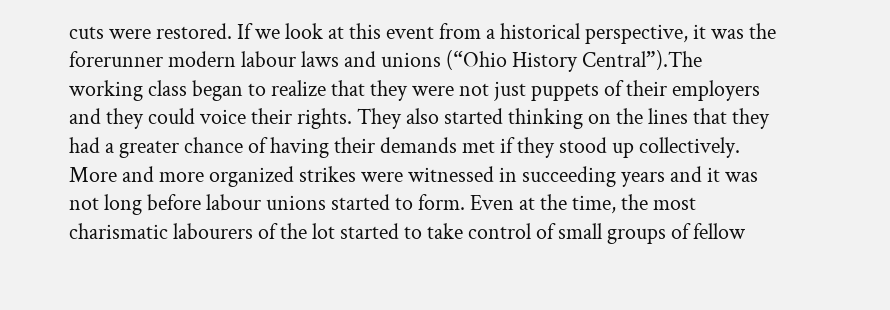cuts were restored. If we look at this event from a historical perspective, it was the forerunner modern labour laws and unions (“Ohio History Central”).The working class began to realize that they were not just puppets of their employers and they could voice their rights. They also started thinking on the lines that they had a greater chance of having their demands met if they stood up collectively. More and more organized strikes were witnessed in succeeding years and it was not long before labour unions started to form. Even at the time, the most charismatic labourers of the lot started to take control of small groups of fellow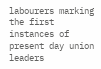labourers marking the first instances of present day union leaders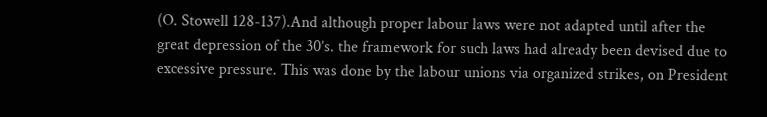(O. Stowell 128-137).And although proper labour laws were not adapted until after the great depression of the 30’s. the framework for such laws had already been devised due to excessive pressure. This was done by the labour unions via organized strikes, on President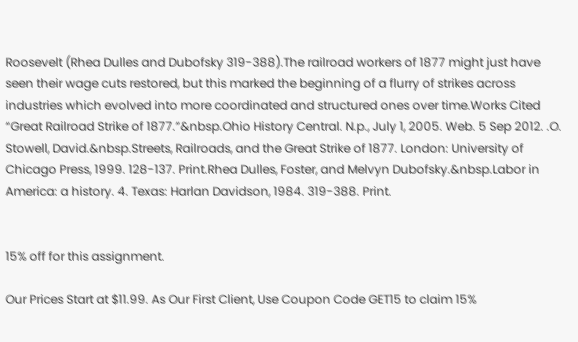Roosevelt (Rhea Dulles and Dubofsky 319-388).The railroad workers of 1877 might just have seen their wage cuts restored, but this marked the beginning of a flurry of strikes across industries which evolved into more coordinated and structured ones over time.Works Cited “Great Railroad Strike of 1877.”&nbsp.Ohio History Central. N.p., July 1, 2005. Web. 5 Sep 2012. .O. Stowell, David.&nbsp.Streets, Railroads, and the Great Strike of 1877. London: University of Chicago Press, 1999. 128-137. Print.Rhea Dulles, Foster, and Melvyn Dubofsky.&nbsp.Labor in America: a history. 4. Texas: Harlan Davidson, 1984. 319-388. Print.


15% off for this assignment.

Our Prices Start at $11.99. As Our First Client, Use Coupon Code GET15 to claim 15%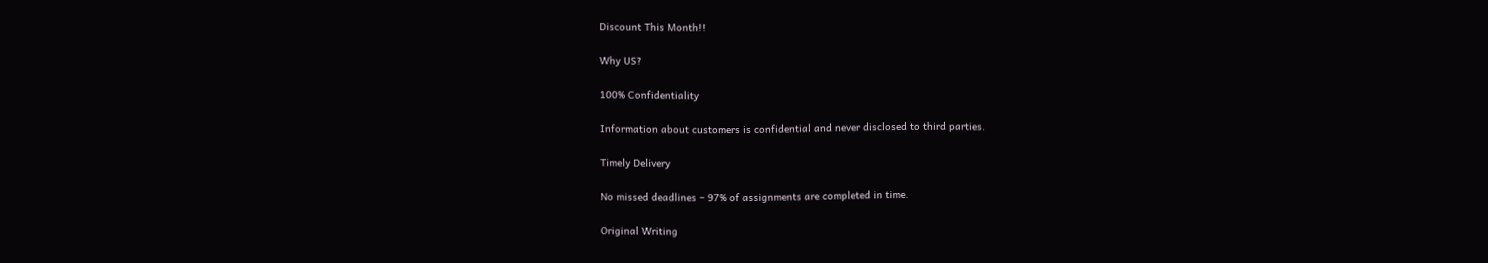Discount This Month!!

Why US?

100% Confidentiality

Information about customers is confidential and never disclosed to third parties.

Timely Delivery

No missed deadlines – 97% of assignments are completed in time.

Original Writing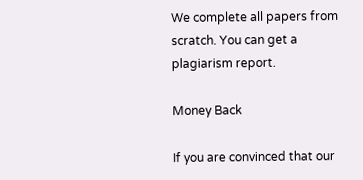We complete all papers from scratch. You can get a plagiarism report.

Money Back

If you are convinced that our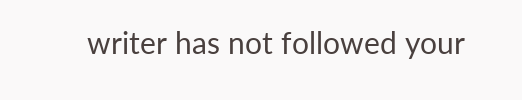writer has not followed your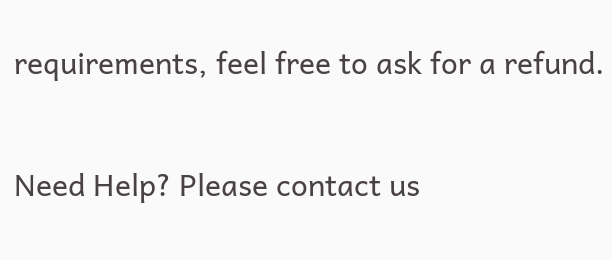requirements, feel free to ask for a refund.

Need Help? Please contact us